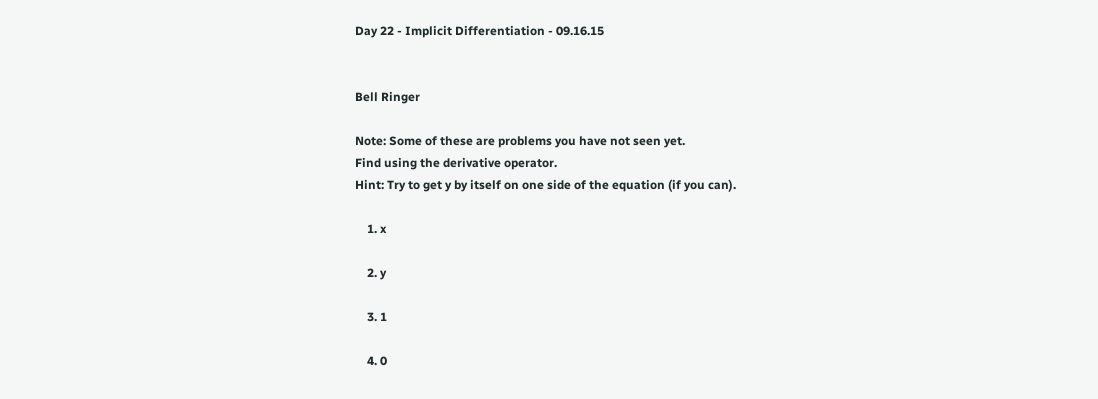Day 22 - Implicit Differentiation - 09.16.15


Bell Ringer

Note: Some of these are problems you have not seen yet.
Find using the derivative operator.
Hint: Try to get y by itself on one side of the equation (if you can).

    1. x

    2. y

    3. 1

    4. 0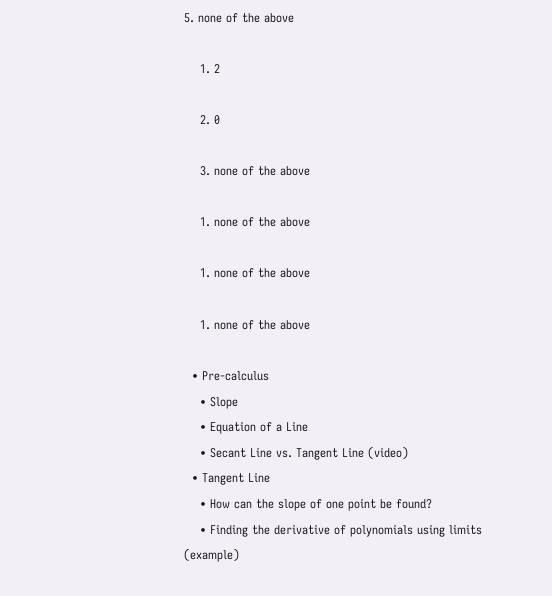5. none of the above

    1. 2

    2. 0

    3. none of the above

    1. none of the above

    1. none of the above

    1. none of the above

  • Pre-calculus
    • Slope
    • Equation of a Line
    • Secant Line vs. Tangent Line (video)
  • Tangent Line
    • How can the slope of one point be found?
    • Finding the derivative of polynomials using limits (example)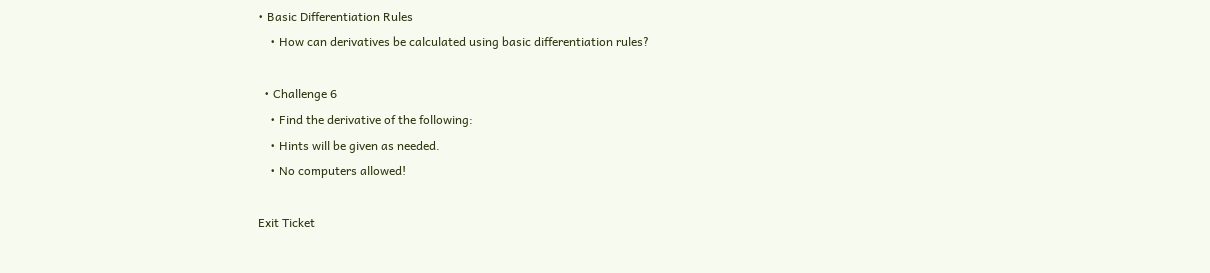• Basic Differentiation Rules
    • How can derivatives be calculated using basic differentiation rules?

  • Challenge 6
    • Find the derivative of the following:
    • Hints will be given as needed.
    • No computers allowed!

Exit Ticket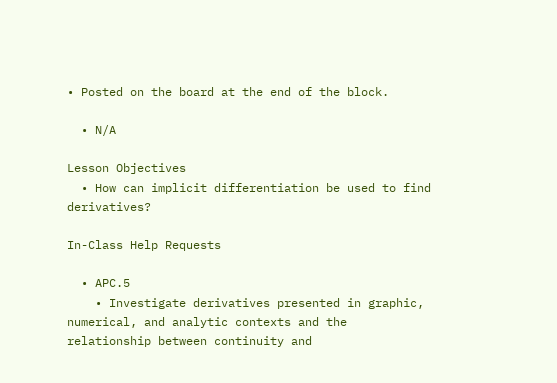• Posted on the board at the end of the block.

  • N/A

Lesson Objectives
  • How can implicit differentiation be used to find derivatives?

In-Class Help Requests

  • APC.5
    • Investigate derivatives presented in graphic, numerical, and analytic contexts and the relationship between continuity and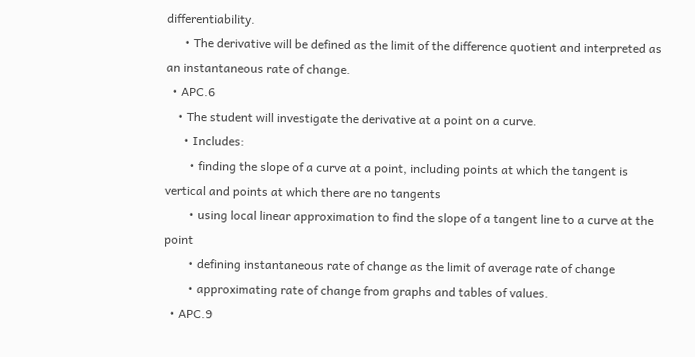differentiability.
      • The derivative will be defined as the limit of the difference quotient and interpreted as an instantaneous rate of change.
  • APC.6
    • The student will investigate the derivative at a point on a curve.
      • Includes:
        • finding the slope of a curve at a point, including points at which the tangent is vertical and points at which there are no tangents
        • using local linear approximation to find the slope of a tangent line to a curve at the point
        • defining instantaneous rate of change as the limit of average rate of change
        • approximating rate of change from graphs and tables of values.
  • APC.9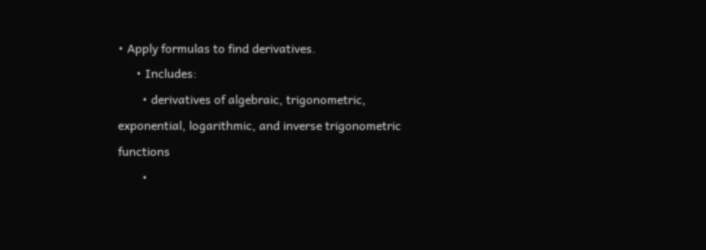• Apply formulas to find derivatives.
      • Includes:
        • derivatives of algebraic, trigonometric, exponential, logarithmic, and inverse trigonometric functions
        •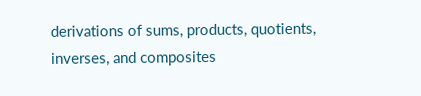derivations of sums, products, quotients, inverses, and composites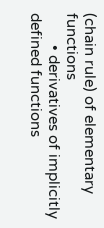(chain rule) of elementary functions
        • derivatives of implicitly defined functions